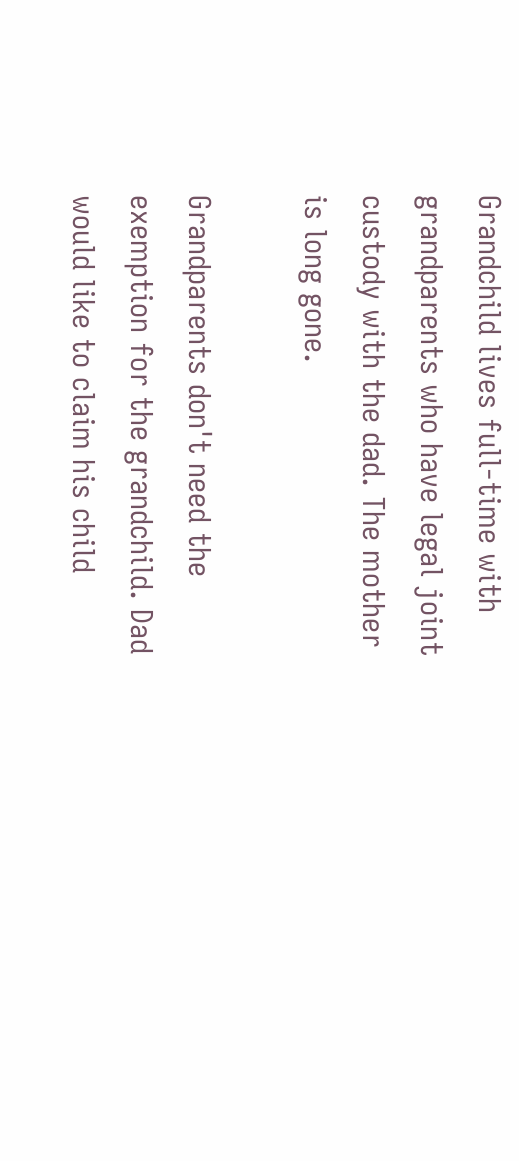Grandchild lives full-time with grandparents who have legal joint custody with the dad. The mother is long gone.

Grandparents don't need the exemption for the grandchild. Dad would like to claim his child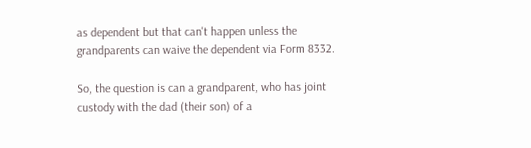as dependent but that can't happen unless the grandparents can waive the dependent via Form 8332.

So, the question is can a grandparent, who has joint custody with the dad (their son) of a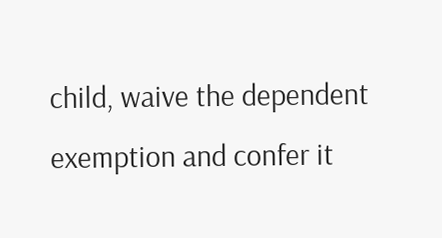child, waive the dependent exemption and confer it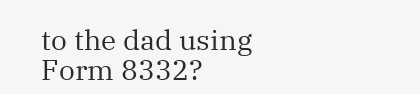to the dad using Form 8332?